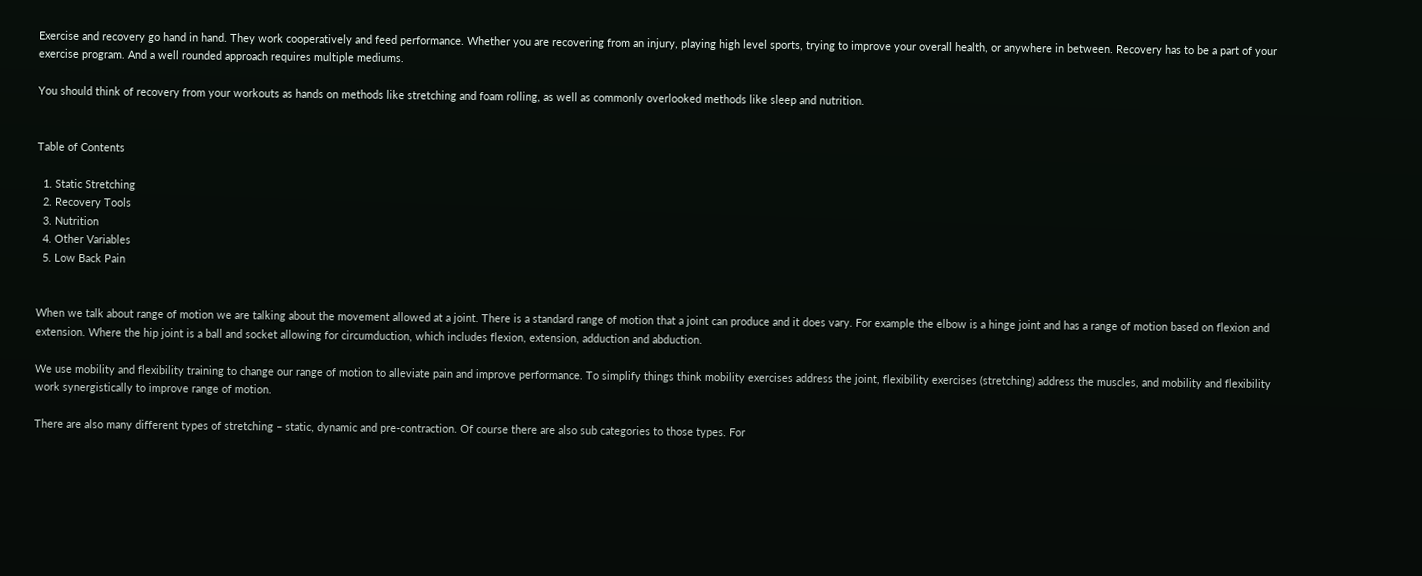Exercise and recovery go hand in hand. They work cooperatively and feed performance. Whether you are recovering from an injury, playing high level sports, trying to improve your overall health, or anywhere in between. Recovery has to be a part of your exercise program. And a well rounded approach requires multiple mediums.

You should think of recovery from your workouts as hands on methods like stretching and foam rolling, as well as commonly overlooked methods like sleep and nutrition.


Table of Contents

  1. Static Stretching
  2. Recovery Tools
  3. Nutrition
  4. Other Variables
  5. Low Back Pain


When we talk about range of motion we are talking about the movement allowed at a joint. There is a standard range of motion that a joint can produce and it does vary. For example the elbow is a hinge joint and has a range of motion based on flexion and extension. Where the hip joint is a ball and socket allowing for circumduction, which includes flexion, extension, adduction and abduction.

We use mobility and flexibility training to change our range of motion to alleviate pain and improve performance. To simplify things think mobility exercises address the joint, flexibility exercises (stretching) address the muscles, and mobility and flexibility work synergistically to improve range of motion.

There are also many different types of stretching – static, dynamic and pre-contraction. Of course there are also sub categories to those types. For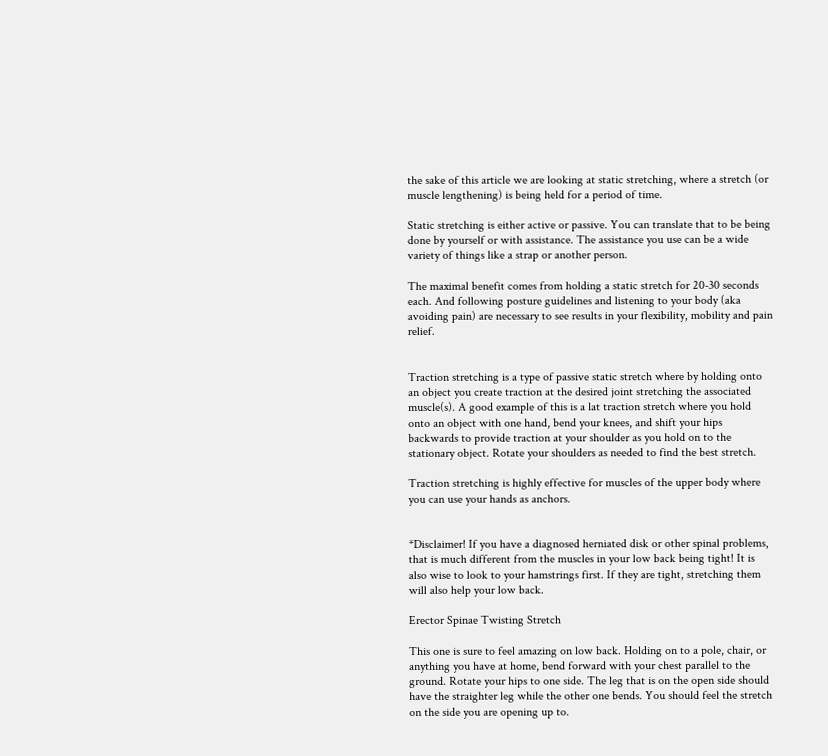the sake of this article we are looking at static stretching, where a stretch (or muscle lengthening) is being held for a period of time.

Static stretching is either active or passive. You can translate that to be being done by yourself or with assistance. The assistance you use can be a wide variety of things like a strap or another person.

The maximal benefit comes from holding a static stretch for 20-30 seconds each. And following posture guidelines and listening to your body (aka avoiding pain) are necessary to see results in your flexibility, mobility and pain relief.


Traction stretching is a type of passive static stretch where by holding onto an object you create traction at the desired joint stretching the associated muscle(s). A good example of this is a lat traction stretch where you hold onto an object with one hand, bend your knees, and shift your hips backwards to provide traction at your shoulder as you hold on to the stationary object. Rotate your shoulders as needed to find the best stretch.

Traction stretching is highly effective for muscles of the upper body where you can use your hands as anchors.


*Disclaimer! If you have a diagnosed herniated disk or other spinal problems, that is much different from the muscles in your low back being tight! It is also wise to look to your hamstrings first. If they are tight, stretching them will also help your low back.

Erector Spinae Twisting Stretch

This one is sure to feel amazing on low back. Holding on to a pole, chair, or anything you have at home, bend forward with your chest parallel to the ground. Rotate your hips to one side. The leg that is on the open side should have the straighter leg while the other one bends. You should feel the stretch on the side you are opening up to.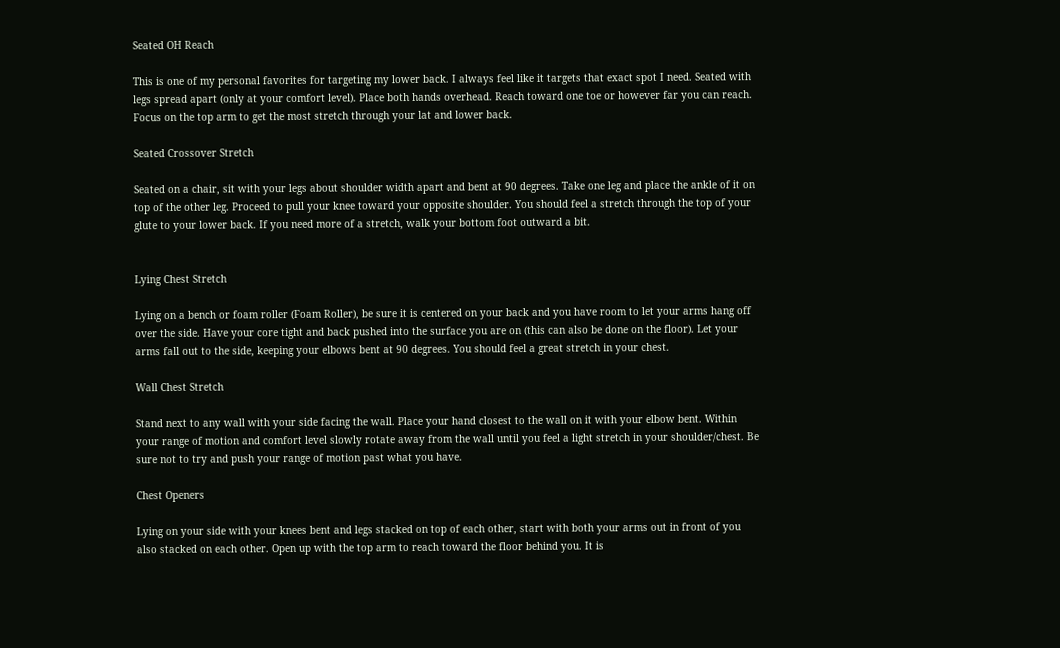Seated OH Reach

This is one of my personal favorites for targeting my lower back. I always feel like it targets that exact spot I need. Seated with legs spread apart (only at your comfort level). Place both hands overhead. Reach toward one toe or however far you can reach. Focus on the top arm to get the most stretch through your lat and lower back.

Seated Crossover Stretch

Seated on a chair, sit with your legs about shoulder width apart and bent at 90 degrees. Take one leg and place the ankle of it on top of the other leg. Proceed to pull your knee toward your opposite shoulder. You should feel a stretch through the top of your glute to your lower back. If you need more of a stretch, walk your bottom foot outward a bit.


Lying Chest Stretch

Lying on a bench or foam roller (Foam Roller), be sure it is centered on your back and you have room to let your arms hang off over the side. Have your core tight and back pushed into the surface you are on (this can also be done on the floor). Let your arms fall out to the side, keeping your elbows bent at 90 degrees. You should feel a great stretch in your chest.

Wall Chest Stretch

Stand next to any wall with your side facing the wall. Place your hand closest to the wall on it with your elbow bent. Within your range of motion and comfort level slowly rotate away from the wall until you feel a light stretch in your shoulder/chest. Be sure not to try and push your range of motion past what you have.

Chest Openers

Lying on your side with your knees bent and legs stacked on top of each other, start with both your arms out in front of you also stacked on each other. Open up with the top arm to reach toward the floor behind you. It is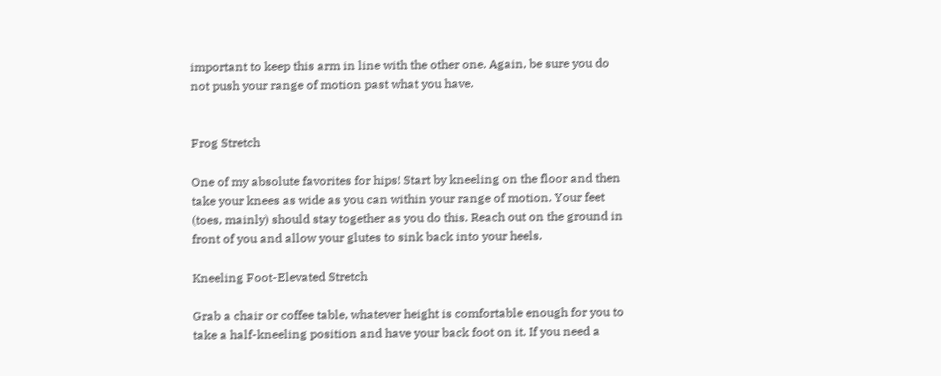important to keep this arm in line with the other one. Again, be sure you do not push your range of motion past what you have.


Frog Stretch

One of my absolute favorites for hips! Start by kneeling on the floor and then take your knees as wide as you can within your range of motion. Your feet (toes, mainly) should stay together as you do this. Reach out on the ground in front of you and allow your glutes to sink back into your heels.

Kneeling Foot-Elevated Stretch

Grab a chair or coffee table, whatever height is comfortable enough for you to take a half-kneeling position and have your back foot on it. If you need a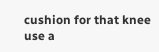cushion for that knee use a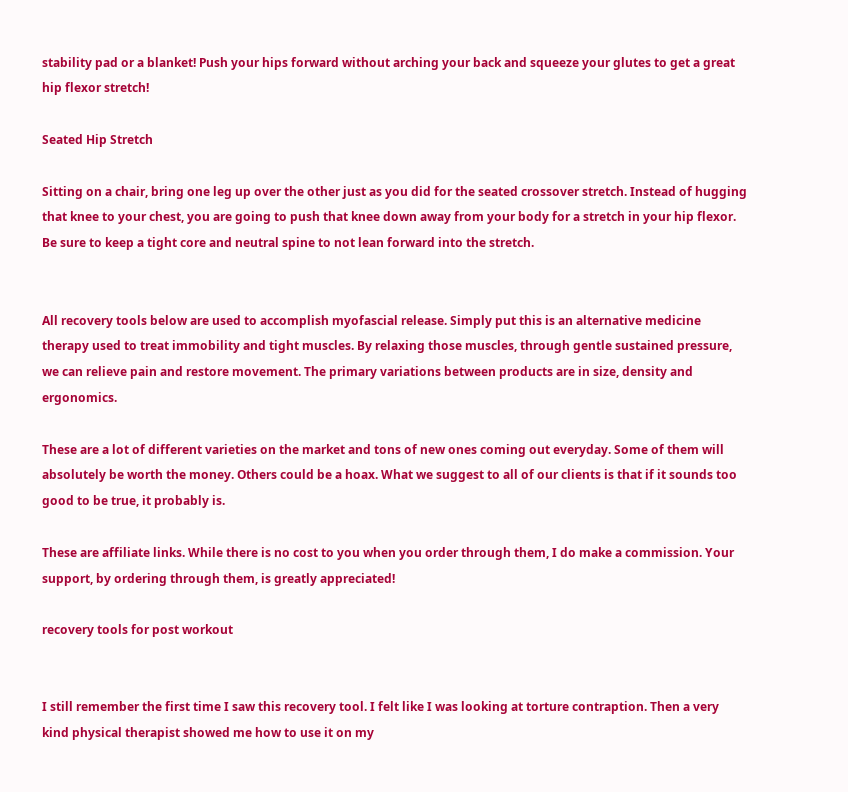stability pad or a blanket! Push your hips forward without arching your back and squeeze your glutes to get a great hip flexor stretch!

Seated Hip Stretch

Sitting on a chair, bring one leg up over the other just as you did for the seated crossover stretch. Instead of hugging that knee to your chest, you are going to push that knee down away from your body for a stretch in your hip flexor. Be sure to keep a tight core and neutral spine to not lean forward into the stretch.


All recovery tools below are used to accomplish myofascial release. Simply put this is an alternative medicine therapy used to treat immobility and tight muscles. By relaxing those muscles, through gentle sustained pressure, we can relieve pain and restore movement. The primary variations between products are in size, density and ergonomics.

These are a lot of different varieties on the market and tons of new ones coming out everyday. Some of them will absolutely be worth the money. Others could be a hoax. What we suggest to all of our clients is that if it sounds too good to be true, it probably is.

These are affiliate links. While there is no cost to you when you order through them, I do make a commission. Your support, by ordering through them, is greatly appreciated!

recovery tools for post workout


I still remember the first time I saw this recovery tool. I felt like I was looking at torture contraption. Then a very kind physical therapist showed me how to use it on my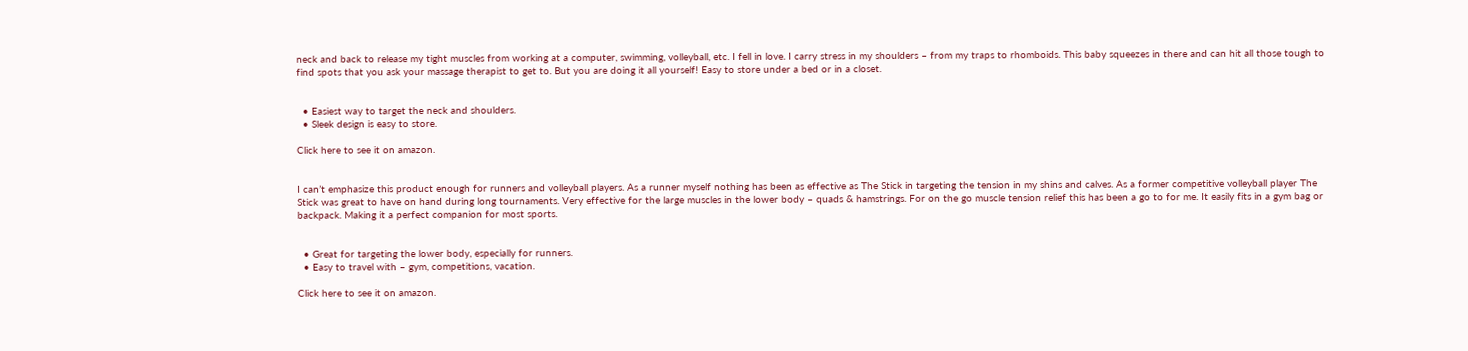neck and back to release my tight muscles from working at a computer, swimming, volleyball, etc. I fell in love. I carry stress in my shoulders – from my traps to rhomboids. This baby squeezes in there and can hit all those tough to find spots that you ask your massage therapist to get to. But you are doing it all yourself! Easy to store under a bed or in a closet.


  • Easiest way to target the neck and shoulders.
  • Sleek design is easy to store.

Click here to see it on amazon.


I can’t emphasize this product enough for runners and volleyball players. As a runner myself nothing has been as effective as The Stick in targeting the tension in my shins and calves. As a former competitive volleyball player The Stick was great to have on hand during long tournaments. Very effective for the large muscles in the lower body – quads & hamstrings. For on the go muscle tension relief this has been a go to for me. It easily fits in a gym bag or backpack. Making it a perfect companion for most sports.


  • Great for targeting the lower body, especially for runners.
  • Easy to travel with – gym, competitions, vacation.

Click here to see it on amazon.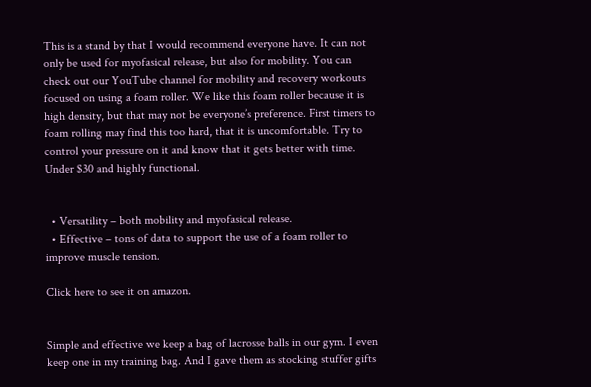This is a stand by that I would recommend everyone have. It can not only be used for myofasical release, but also for mobility. You can check out our YouTube channel for mobility and recovery workouts focused on using a foam roller. We like this foam roller because it is high density, but that may not be everyone’s preference. First timers to foam rolling may find this too hard, that it is uncomfortable. Try to control your pressure on it and know that it gets better with time. Under $30 and highly functional.


  • Versatility – both mobility and myofasical release.
  • Effective – tons of data to support the use of a foam roller to improve muscle tension.

Click here to see it on amazon.


Simple and effective we keep a bag of lacrosse balls in our gym. I even keep one in my training bag. And I gave them as stocking stuffer gifts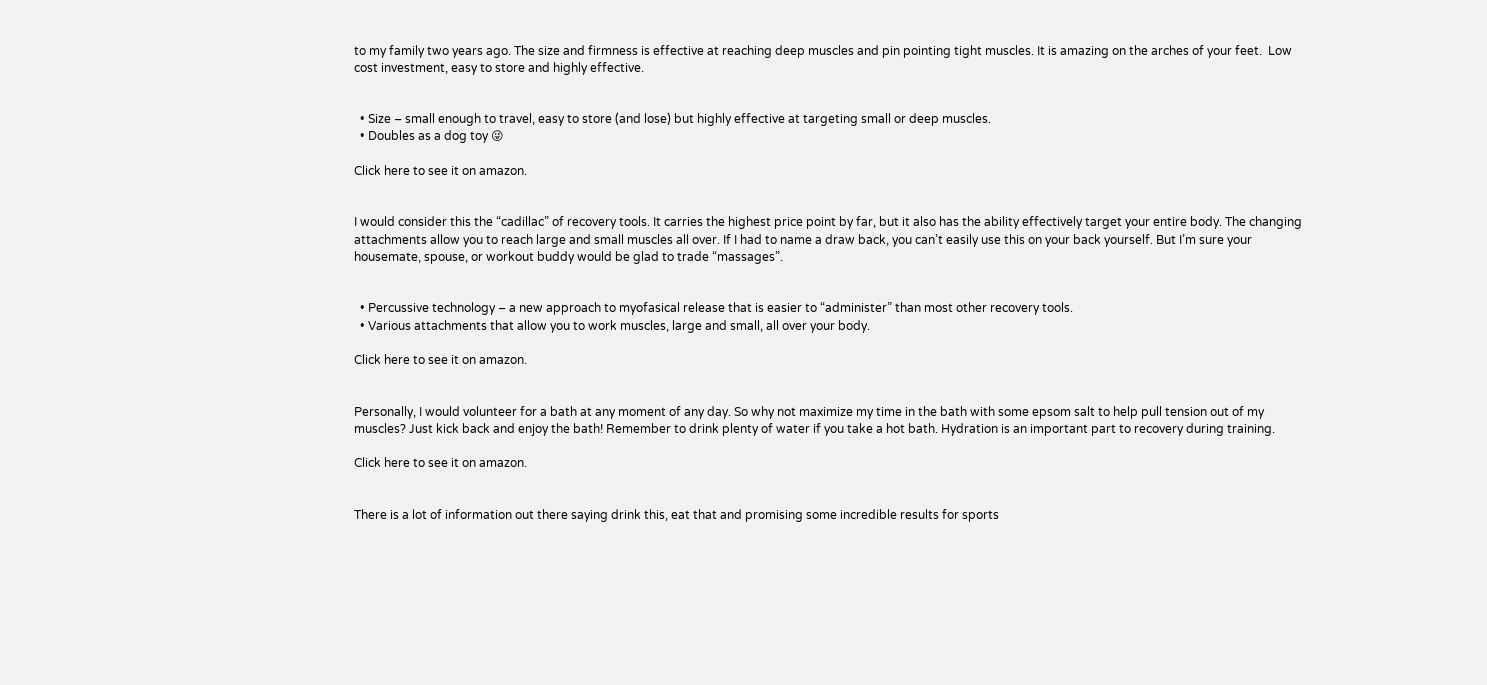to my family two years ago. The size and firmness is effective at reaching deep muscles and pin pointing tight muscles. It is amazing on the arches of your feet.  Low cost investment, easy to store and highly effective.


  • Size – small enough to travel, easy to store (and lose) but highly effective at targeting small or deep muscles.
  • Doubles as a dog toy 😜

Click here to see it on amazon.


I would consider this the “cadillac” of recovery tools. It carries the highest price point by far, but it also has the ability effectively target your entire body. The changing attachments allow you to reach large and small muscles all over. If I had to name a draw back, you can’t easily use this on your back yourself. But I’m sure your housemate, spouse, or workout buddy would be glad to trade “massages”.


  • Percussive technology – a new approach to myofasical release that is easier to “administer” than most other recovery tools.
  • Various attachments that allow you to work muscles, large and small, all over your body.

Click here to see it on amazon.


Personally, I would volunteer for a bath at any moment of any day. So why not maximize my time in the bath with some epsom salt to help pull tension out of my muscles? Just kick back and enjoy the bath! Remember to drink plenty of water if you take a hot bath. Hydration is an important part to recovery during training.

Click here to see it on amazon.


There is a lot of information out there saying drink this, eat that and promising some incredible results for sports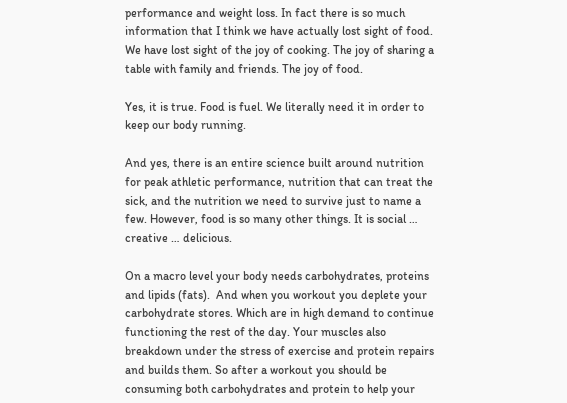performance and weight loss. In fact there is so much information that I think we have actually lost sight of food. We have lost sight of the joy of cooking. The joy of sharing a table with family and friends. The joy of food.

Yes, it is true. Food is fuel. We literally need it in order to keep our body running.

And yes, there is an entire science built around nutrition for peak athletic performance, nutrition that can treat the sick, and the nutrition we need to survive just to name a few. However, food is so many other things. It is social … creative … delicious.

On a macro level your body needs carbohydrates, proteins and lipids (fats).  And when you workout you deplete your carbohydrate stores. Which are in high demand to continue functioning the rest of the day. Your muscles also breakdown under the stress of exercise and protein repairs and builds them. So after a workout you should be consuming both carbohydrates and protein to help your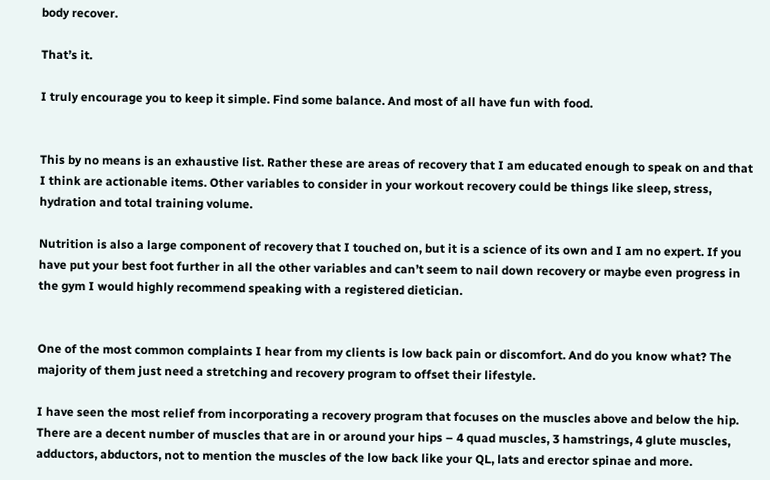body recover.

That’s it.

I truly encourage you to keep it simple. Find some balance. And most of all have fun with food.


This by no means is an exhaustive list. Rather these are areas of recovery that I am educated enough to speak on and that I think are actionable items. Other variables to consider in your workout recovery could be things like sleep, stress, hydration and total training volume.

Nutrition is also a large component of recovery that I touched on, but it is a science of its own and I am no expert. If you have put your best foot further in all the other variables and can’t seem to nail down recovery or maybe even progress in the gym I would highly recommend speaking with a registered dietician.


One of the most common complaints I hear from my clients is low back pain or discomfort. And do you know what? The majority of them just need a stretching and recovery program to offset their lifestyle.

I have seen the most relief from incorporating a recovery program that focuses on the muscles above and below the hip. There are a decent number of muscles that are in or around your hips – 4 quad muscles, 3 hamstrings, 4 glute muscles, adductors, abductors, not to mention the muscles of the low back like your QL, lats and erector spinae and more.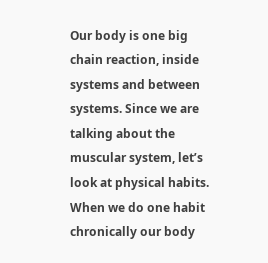Our body is one big chain reaction, inside systems and between systems. Since we are talking about the muscular system, let’s look at physical habits. When we do one habit chronically our body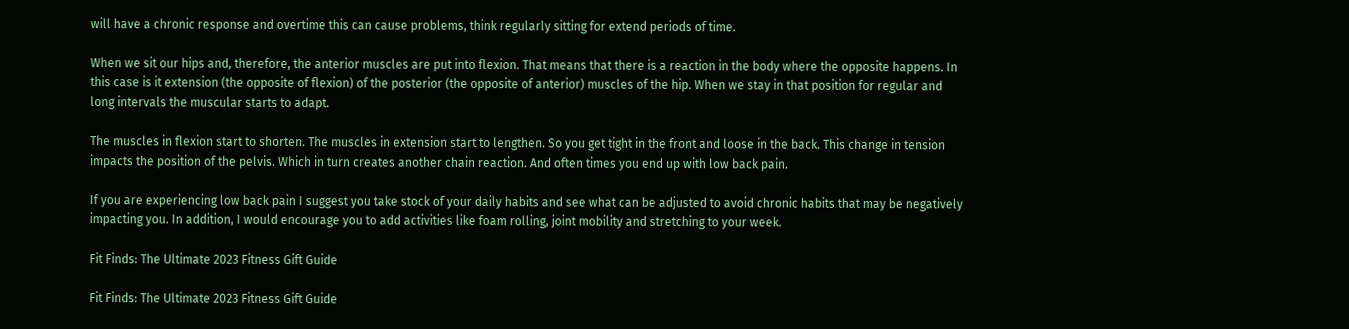will have a chronic response and overtime this can cause problems, think regularly sitting for extend periods of time.

When we sit our hips and, therefore, the anterior muscles are put into flexion. That means that there is a reaction in the body where the opposite happens. In this case is it extension (the opposite of flexion) of the posterior (the opposite of anterior) muscles of the hip. When we stay in that position for regular and long intervals the muscular starts to adapt.

The muscles in flexion start to shorten. The muscles in extension start to lengthen. So you get tight in the front and loose in the back. This change in tension impacts the position of the pelvis. Which in turn creates another chain reaction. And often times you end up with low back pain.

If you are experiencing low back pain I suggest you take stock of your daily habits and see what can be adjusted to avoid chronic habits that may be negatively impacting you. In addition, I would encourage you to add activities like foam rolling, joint mobility and stretching to your week.

Fit Finds: The Ultimate 2023 Fitness Gift Guide

Fit Finds: The Ultimate 2023 Fitness Gift Guide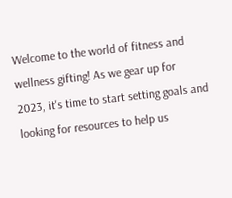Welcome to the world of fitness and wellness gifting! As we gear up for 2023, it's time to start setting goals and looking for resources to help us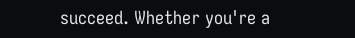succeed. Whether you're a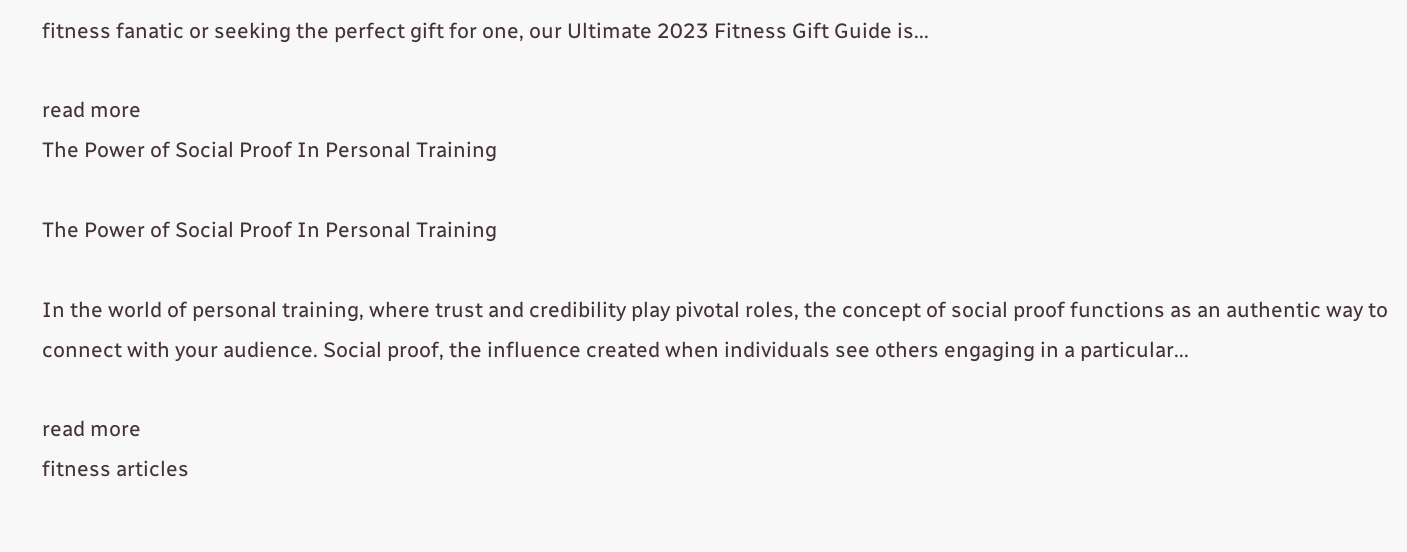fitness fanatic or seeking the perfect gift for one, our Ultimate 2023 Fitness Gift Guide is...

read more
The Power of Social Proof In Personal Training

The Power of Social Proof In Personal Training

In the world of personal training, where trust and credibility play pivotal roles, the concept of social proof functions as an authentic way to connect with your audience. Social proof, the influence created when individuals see others engaging in a particular...

read more
fitness articles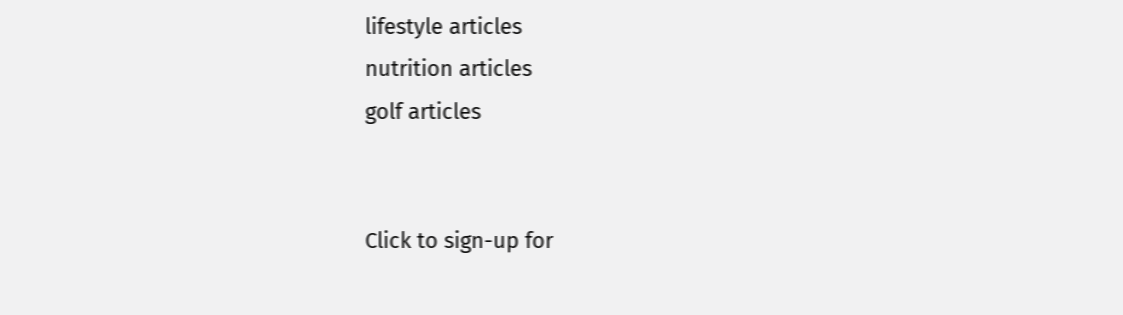lifestyle articles
nutrition articles
golf articles


Click to sign-up for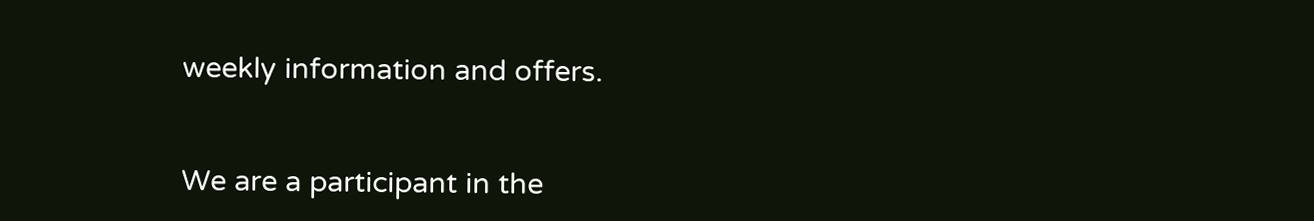weekly information and offers.


We are a participant in the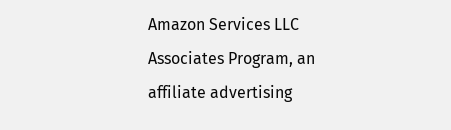Amazon Services LLC Associates Program, an affiliate advertising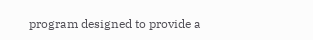program designed to provide a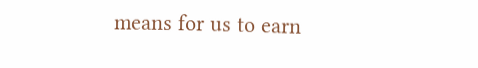means for us to earn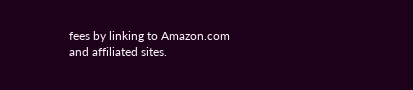fees by linking to Amazon.com and affiliated sites.